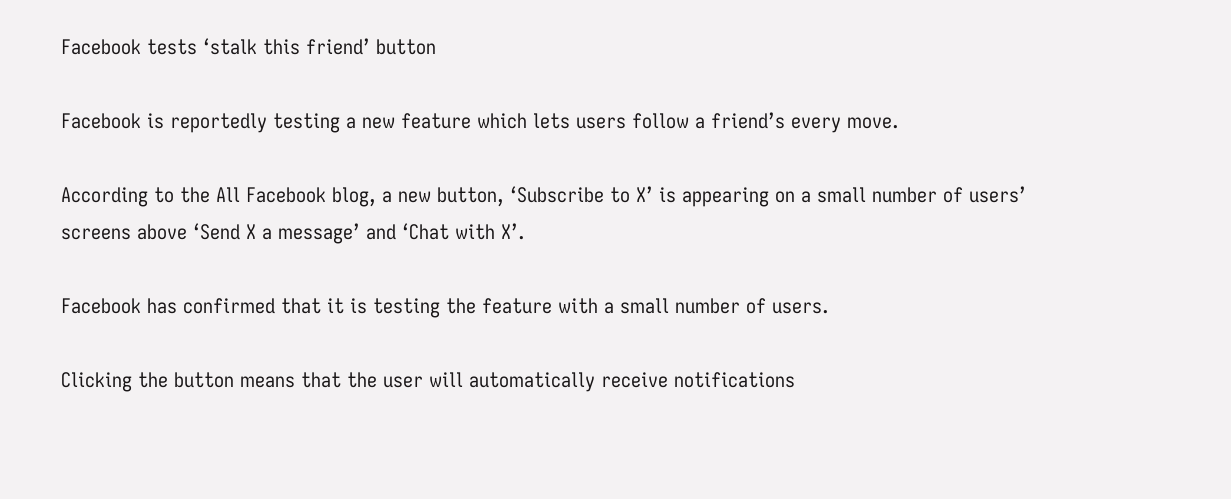Facebook tests ‘stalk this friend’ button

Facebook is reportedly testing a new feature which lets users follow a friend’s every move.

According to the All Facebook blog, a new button, ‘Subscribe to X’ is appearing on a small number of users’ screens above ‘Send X a message’ and ‘Chat with X’.

Facebook has confirmed that it is testing the feature with a small number of users.

Clicking the button means that the user will automatically receive notifications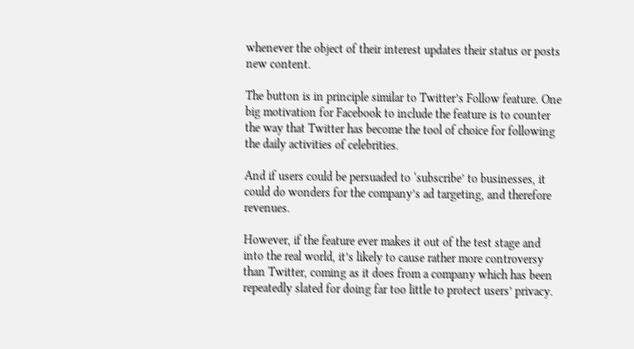whenever the object of their interest updates their status or posts new content.

The button is in principle similar to Twitter’s Follow feature. One big motivation for Facebook to include the feature is to counter the way that Twitter has become the tool of choice for following the daily activities of celebrities.

And if users could be persuaded to ‘subscribe’ to businesses, it could do wonders for the company’s ad targeting, and therefore revenues.

However, if the feature ever makes it out of the test stage and into the real world, it’s likely to cause rather more controversy than Twitter, coming as it does from a company which has been repeatedly slated for doing far too little to protect users’ privacy.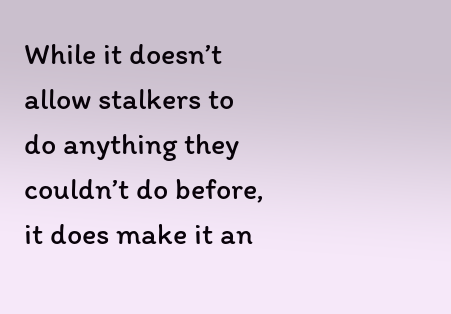While it doesn’t allow stalkers to do anything they couldn’t do before, it does make it an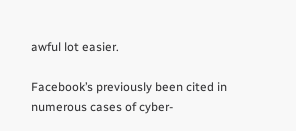awful lot easier.

Facebook’s previously been cited in numerous cases of cyber-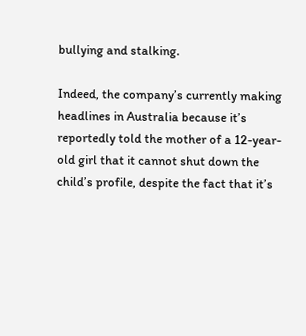bullying and stalking.

Indeed, the company’s currently making headlines in Australia because it’s reportedly told the mother of a 12-year-old girl that it cannot shut down the child’s profile, despite the fact that it’s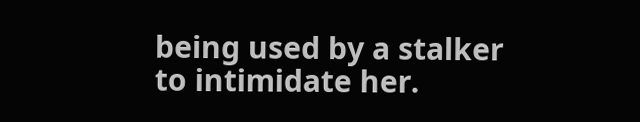being used by a stalker to intimidate her.